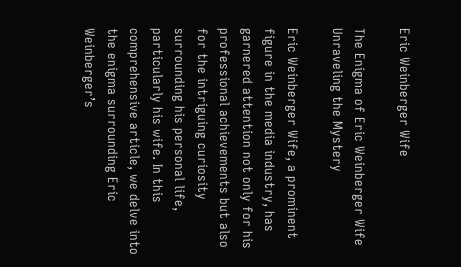Eric Weinberger Wife

The Enigma of Eric Weinberger Wife Unraveling the Mystery

Eric Weinberger Wife, a prominent figure in the media industry, has garnered attention not only for his professional achievements but also for the intriguing curiosity surrounding his personal life, particularly his wife. In this comprehensive article, we delve into the enigma surrounding Eric Weinberger’s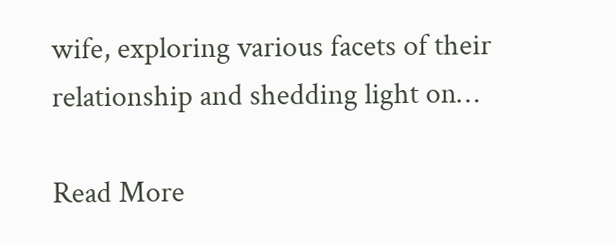wife, exploring various facets of their relationship and shedding light on…

Read More